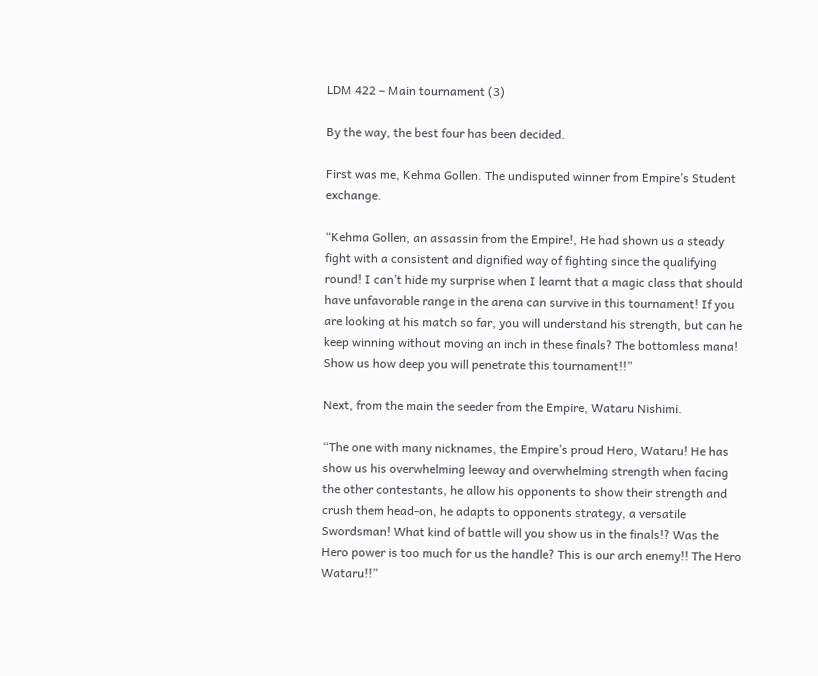LDM 422 – Main tournament (3)

By the way, the best four has been decided.

First was me, Kehma Gollen. The undisputed winner from Empire’s Student exchange.

“Kehma Gollen, an assassin from the Empire!, He had shown us a steady fight with a consistent and dignified way of fighting since the qualifying round! I can’t hide my surprise when I learnt that a magic class that should have unfavorable range in the arena can survive in this tournament! If you are looking at his match so far, you will understand his strength, but can he keep winning without moving an inch in these finals? The bottomless mana! Show us how deep you will penetrate this tournament!!”

Next, from the main the seeder from the Empire, Wataru Nishimi.

“The one with many nicknames, the Empire’s proud Hero, Wataru! He has show us his overwhelming leeway and overwhelming strength when facing the other contestants, he allow his opponents to show their strength and crush them head-on, he adapts to opponents strategy, a versatile Swordsman! What kind of battle will you show us in the finals!? Was the Hero power is too much for us the handle? This is our arch enemy!! The Hero Wataru!!”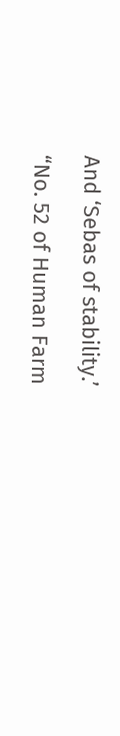And ‘Sebas of stability.’

“No. 52 of Human Farm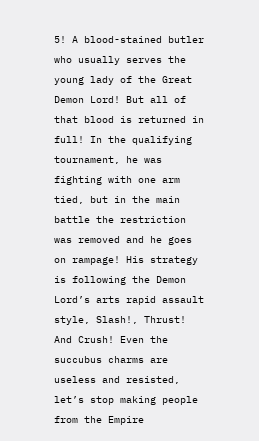5! A blood-stained butler who usually serves the young lady of the Great Demon Lord! But all of that blood is returned in full! In the qualifying tournament, he was fighting with one arm tied, but in the main battle the restriction was removed and he goes on rampage! His strategy is following the Demon Lord’s arts rapid assault style, Slash!, Thrust! And Crush! Even the succubus charms are useless and resisted, let’s stop making people from the Empire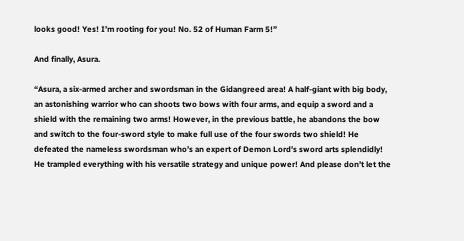looks good! Yes! I’m rooting for you! No. 52 of Human Farm 5!”

And finally, Asura.

“Asura, a six-armed archer and swordsman in the Gidangreed area! A half-giant with big body, an astonishing warrior who can shoots two bows with four arms, and equip a sword and a shield with the remaining two arms! However, in the previous battle, he abandons the bow and switch to the four-sword style to make full use of the four swords two shield! He defeated the nameless swordsman who’s an expert of Demon Lord’s sword arts splendidly! He trampled everything with his versatile strategy and unique power! And please don’t let the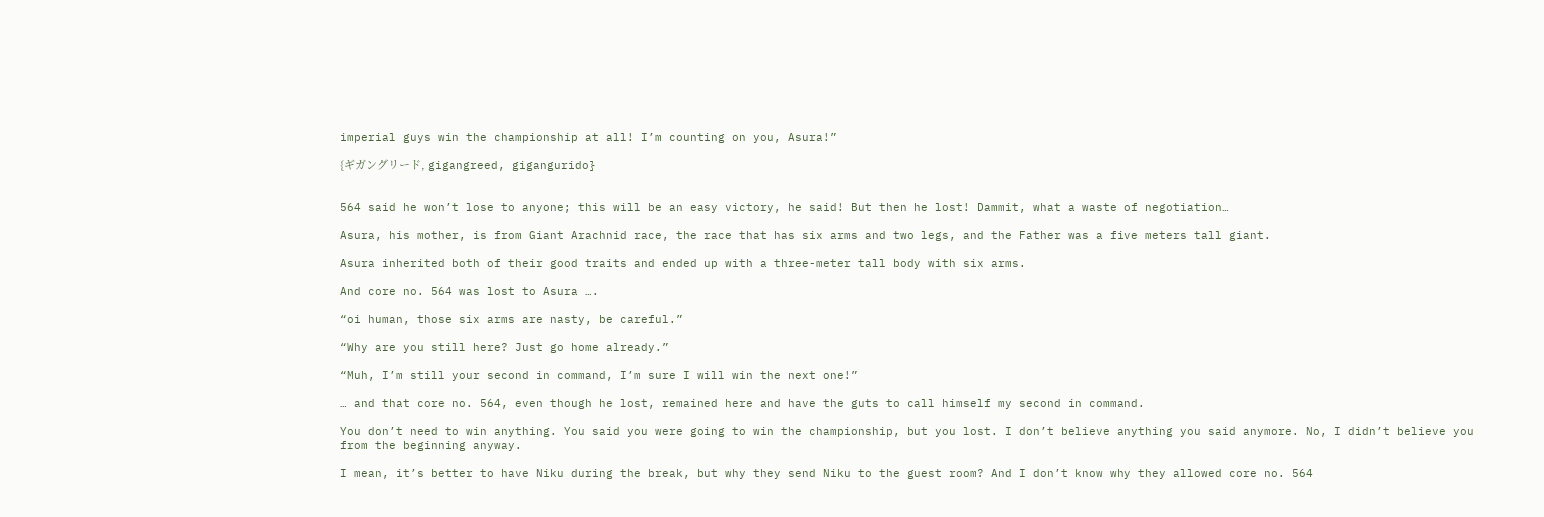imperial guys win the championship at all! I’m counting on you, Asura!”

{ギガングリード, gigangreed, gigangurido}


564 said he won’t lose to anyone; this will be an easy victory, he said! But then he lost! Dammit, what a waste of negotiation…

Asura, his mother, is from Giant Arachnid race, the race that has six arms and two legs, and the Father was a five meters tall giant.

Asura inherited both of their good traits and ended up with a three-meter tall body with six arms.

And core no. 564 was lost to Asura ….

“oi human, those six arms are nasty, be careful.”

“Why are you still here? Just go home already.”

“Muh, I’m still your second in command, I’m sure I will win the next one!”

… and that core no. 564, even though he lost, remained here and have the guts to call himself my second in command.

You don’t need to win anything. You said you were going to win the championship, but you lost. I don’t believe anything you said anymore. No, I didn’t believe you from the beginning anyway.

I mean, it’s better to have Niku during the break, but why they send Niku to the guest room? And I don’t know why they allowed core no. 564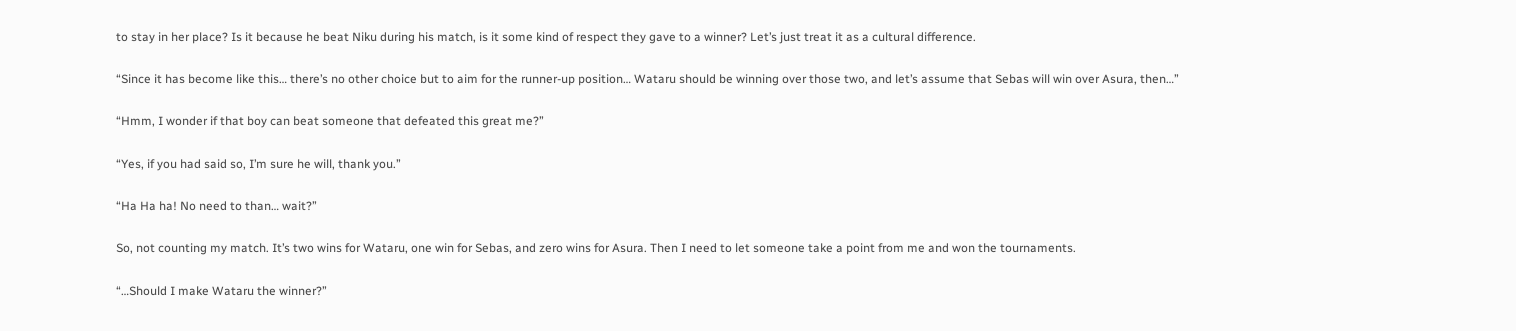to stay in her place? Is it because he beat Niku during his match, is it some kind of respect they gave to a winner? Let’s just treat it as a cultural difference.

“Since it has become like this… there’s no other choice but to aim for the runner-up position… Wataru should be winning over those two, and let’s assume that Sebas will win over Asura, then…”

“Hmm, I wonder if that boy can beat someone that defeated this great me?”

“Yes, if you had said so, I’m sure he will, thank you.”

“Ha Ha ha! No need to than… wait?”

So, not counting my match. It’s two wins for Wataru, one win for Sebas, and zero wins for Asura. Then I need to let someone take a point from me and won the tournaments.

“…Should I make Wataru the winner?”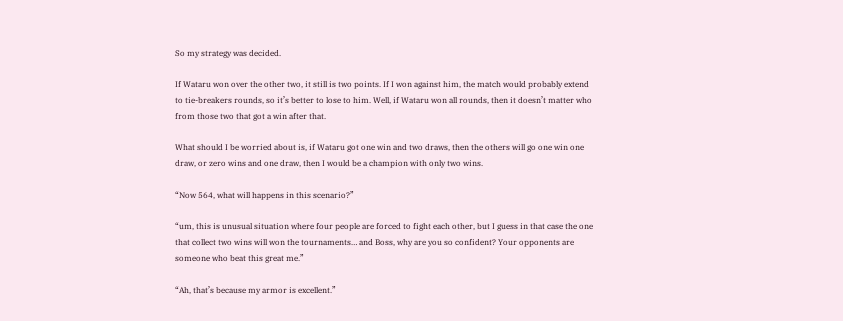So my strategy was decided.

If Wataru won over the other two, it still is two points. If I won against him, the match would probably extend to tie-breakers rounds, so it’s better to lose to him. Well, if Wataru won all rounds, then it doesn’t matter who from those two that got a win after that.

What should I be worried about is, if Wataru got one win and two draws, then the others will go one win one draw, or zero wins and one draw, then I would be a champion with only two wins.

“Now 564, what will happens in this scenario?”

“um, this is unusual situation where four people are forced to fight each other, but I guess in that case the one that collect two wins will won the tournaments… and Boss, why are you so confident? Your opponents are someone who beat this great me.”

“Ah, that’s because my armor is excellent.”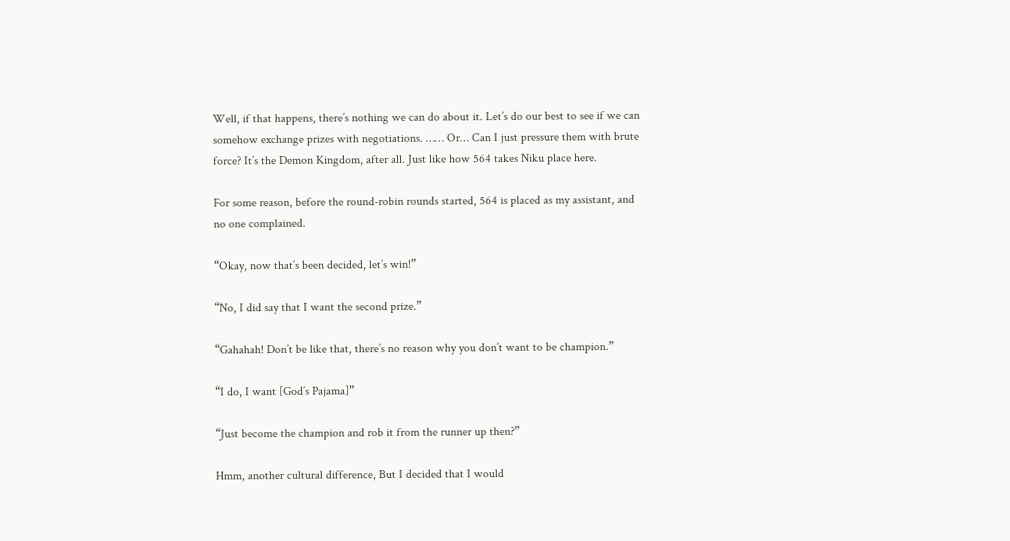Well, if that happens, there’s nothing we can do about it. Let’s do our best to see if we can somehow exchange prizes with negotiations. …… Or… Can I just pressure them with brute force? It’s the Demon Kingdom, after all. Just like how 564 takes Niku place here.

For some reason, before the round-robin rounds started, 564 is placed as my assistant, and no one complained.

“Okay, now that’s been decided, let’s win!”

“No, I did say that I want the second prize.”

“Gahahah! Don’t be like that, there’s no reason why you don’t want to be champion.”

“I do, I want [God’s Pajama]”

“Just become the champion and rob it from the runner up then?”

Hmm, another cultural difference, But I decided that I would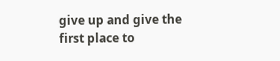give up and give the first place to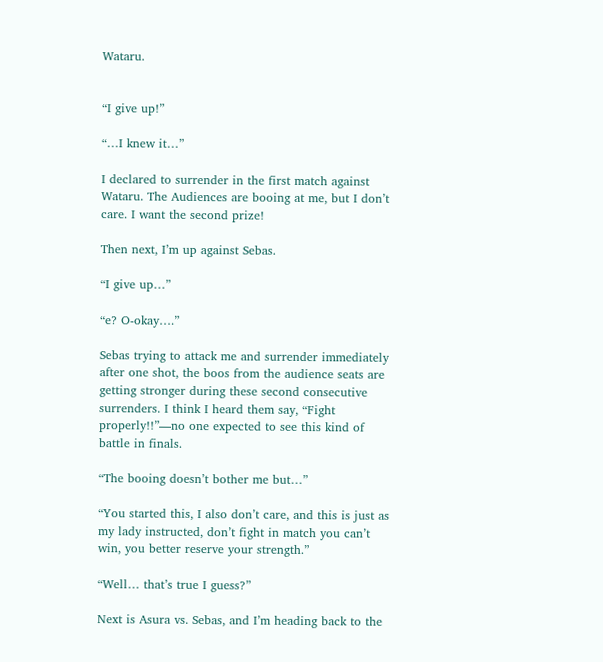Wataru.


“I give up!”

“…I knew it…”

I declared to surrender in the first match against Wataru. The Audiences are booing at me, but I don’t care. I want the second prize!

Then next, I’m up against Sebas.

“I give up…”

“e? O-okay….”

Sebas trying to attack me and surrender immediately after one shot, the boos from the audience seats are getting stronger during these second consecutive surrenders. I think I heard them say, “Fight properly!!”—no one expected to see this kind of battle in finals.

“The booing doesn’t bother me but…”

“You started this, I also don’t care, and this is just as my lady instructed, don’t fight in match you can’t win, you better reserve your strength.”

“Well… that’s true I guess?”

Next is Asura vs. Sebas, and I’m heading back to the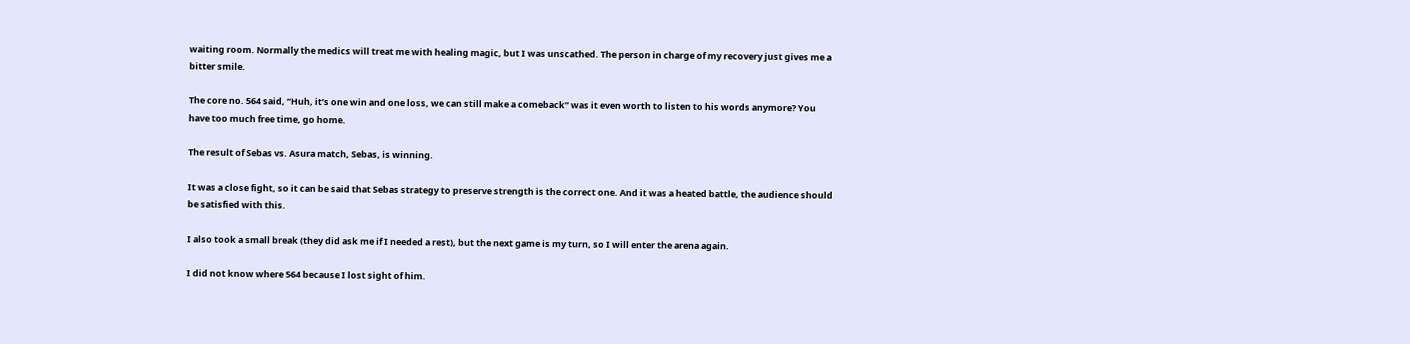waiting room. Normally the medics will treat me with healing magic, but I was unscathed. The person in charge of my recovery just gives me a bitter smile.

The core no. 564 said, “Huh, it’s one win and one loss, we can still make a comeback” was it even worth to listen to his words anymore? You have too much free time, go home.

The result of Sebas vs. Asura match, Sebas, is winning.

It was a close fight, so it can be said that Sebas strategy to preserve strength is the correct one. And it was a heated battle, the audience should be satisfied with this.

I also took a small break (they did ask me if I needed a rest), but the next game is my turn, so I will enter the arena again.

I did not know where 564 because I lost sight of him.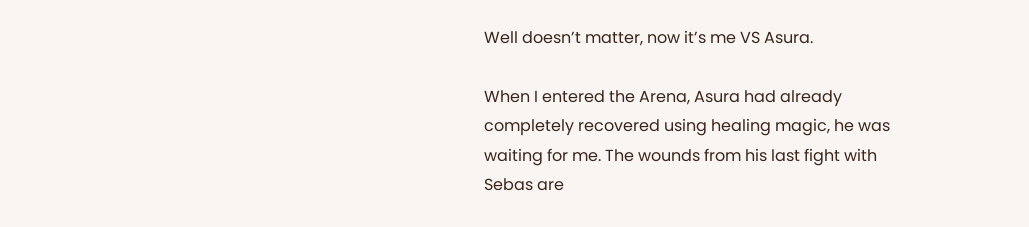Well doesn’t matter, now it’s me VS Asura.

When I entered the Arena, Asura had already completely recovered using healing magic, he was waiting for me. The wounds from his last fight with Sebas are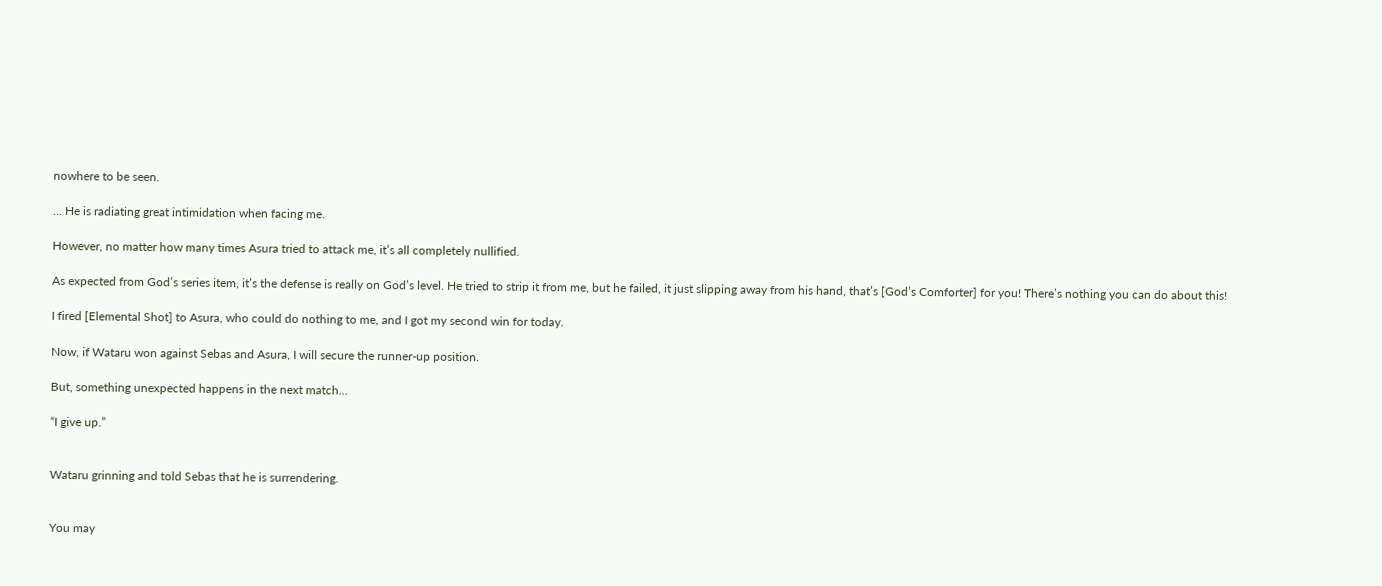nowhere to be seen.

… He is radiating great intimidation when facing me.

However, no matter how many times Asura tried to attack me, it’s all completely nullified.

As expected from God’s series item, it’s the defense is really on God’s level. He tried to strip it from me, but he failed, it just slipping away from his hand, that’s [God’s Comforter] for you! There’s nothing you can do about this!

I fired [Elemental Shot] to Asura, who could do nothing to me, and I got my second win for today.

Now, if Wataru won against Sebas and Asura, I will secure the runner-up position.

But, something unexpected happens in the next match…

“I give up.”


Wataru grinning and told Sebas that he is surrendering.


You may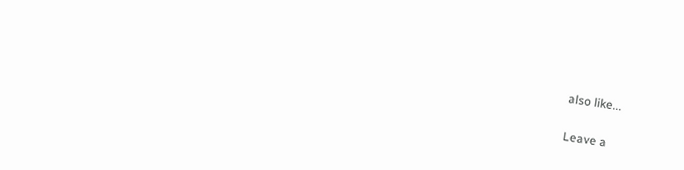also like...

Leave a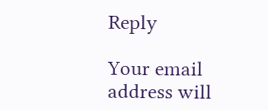Reply

Your email address will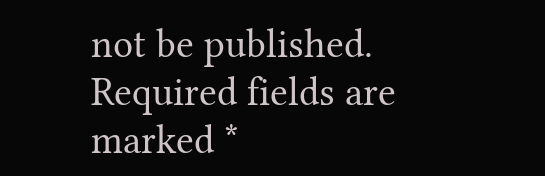not be published. Required fields are marked *